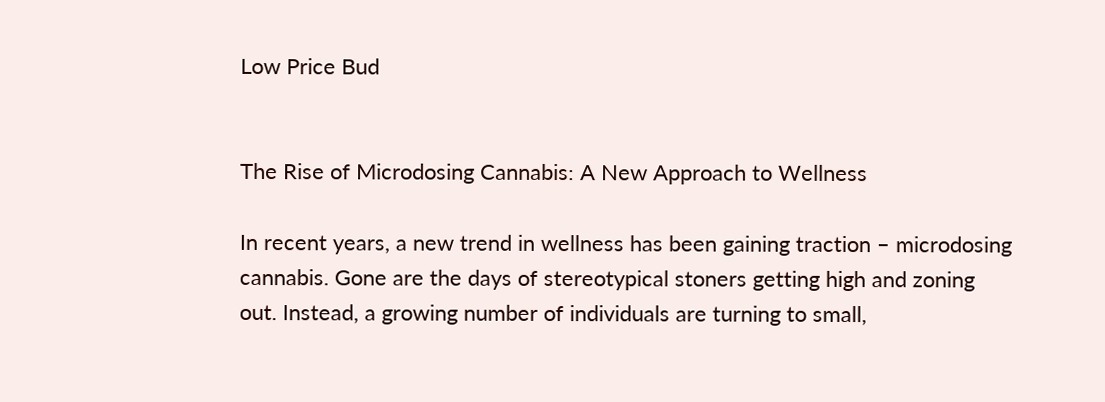Low Price Bud


The Rise of Microdosing Cannabis: A New Approach to Wellness

In recent years, a new trend in wellness has been gaining traction – microdosing cannabis. Gone are the days of stereotypical stoners getting high and zoning out. Instead, a growing number of individuals are turning to small,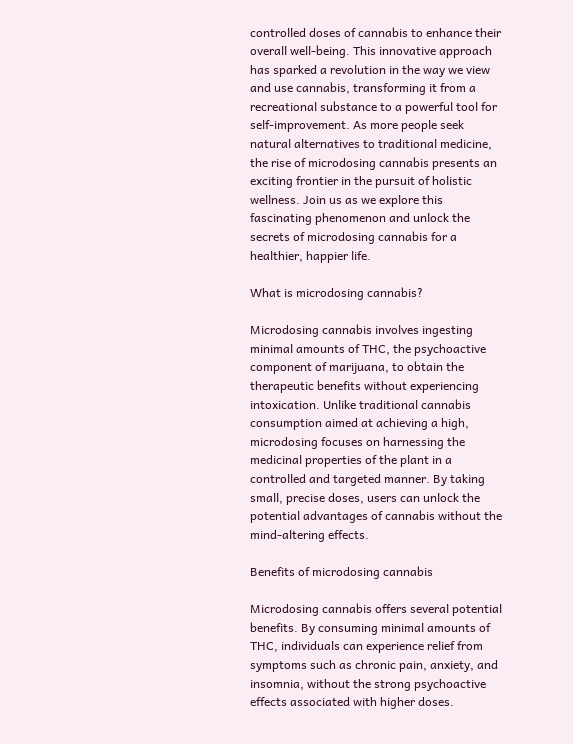controlled doses of cannabis to enhance their overall well-being. This innovative approach has sparked a revolution in the way we view and use cannabis, transforming it from a recreational substance to a powerful tool for self-improvement. As more people seek natural alternatives to traditional medicine, the rise of microdosing cannabis presents an exciting frontier in the pursuit of holistic wellness. Join us as we explore this fascinating phenomenon and unlock the secrets of microdosing cannabis for a healthier, happier life.

What is microdosing cannabis?

Microdosing cannabis involves ingesting minimal amounts of THC, the psychoactive component of marijuana, to obtain the therapeutic benefits without experiencing intoxication. Unlike traditional cannabis consumption aimed at achieving a high, microdosing focuses on harnessing the medicinal properties of the plant in a controlled and targeted manner. By taking small, precise doses, users can unlock the potential advantages of cannabis without the mind-altering effects.

Benefits of microdosing cannabis

Microdosing cannabis offers several potential benefits. By consuming minimal amounts of THC, individuals can experience relief from symptoms such as chronic pain, anxiety, and insomnia, without the strong psychoactive effects associated with higher doses.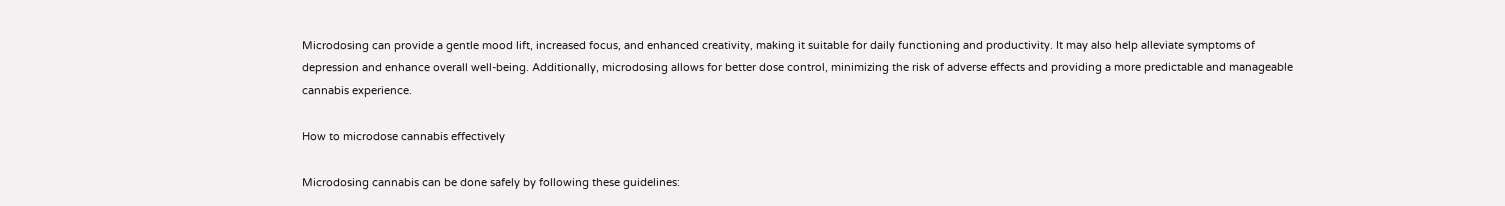Microdosing can provide a gentle mood lift, increased focus, and enhanced creativity, making it suitable for daily functioning and productivity. It may also help alleviate symptoms of depression and enhance overall well-being. Additionally, microdosing allows for better dose control, minimizing the risk of adverse effects and providing a more predictable and manageable cannabis experience.

How to microdose cannabis effectively

Microdosing cannabis can be done safely by following these guidelines: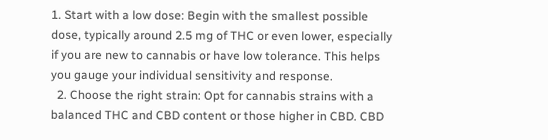1. Start with a low dose: Begin with the smallest possible dose, typically around 2.5 mg of THC or even lower, especially if you are new to cannabis or have low tolerance. This helps you gauge your individual sensitivity and response.
  2. Choose the right strain: Opt for cannabis strains with a balanced THC and CBD content or those higher in CBD. CBD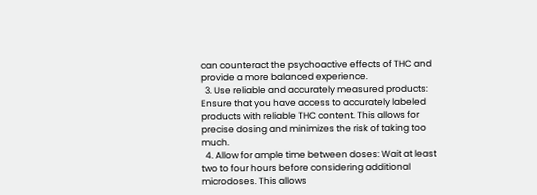can counteract the psychoactive effects of THC and provide a more balanced experience.
  3. Use reliable and accurately measured products: Ensure that you have access to accurately labeled products with reliable THC content. This allows for precise dosing and minimizes the risk of taking too much.
  4. Allow for ample time between doses: Wait at least two to four hours before considering additional microdoses. This allows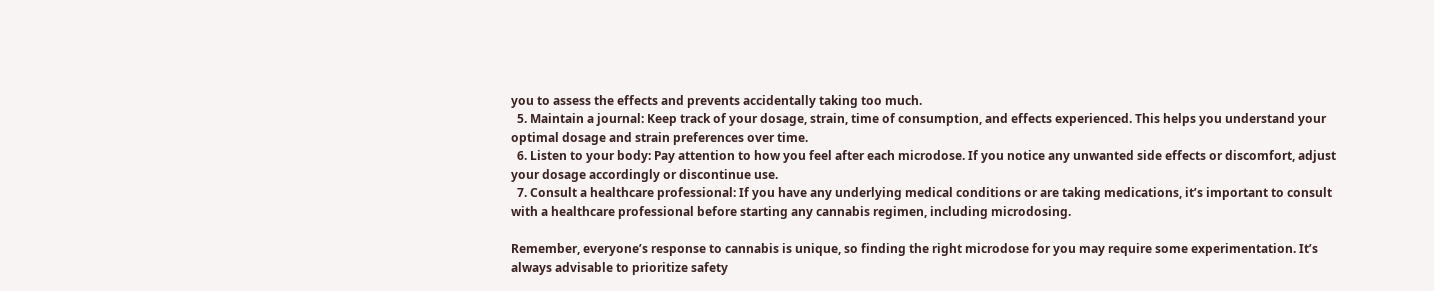you to assess the effects and prevents accidentally taking too much.
  5. Maintain a journal: Keep track of your dosage, strain, time of consumption, and effects experienced. This helps you understand your optimal dosage and strain preferences over time.
  6. Listen to your body: Pay attention to how you feel after each microdose. If you notice any unwanted side effects or discomfort, adjust your dosage accordingly or discontinue use.
  7. Consult a healthcare professional: If you have any underlying medical conditions or are taking medications, it’s important to consult with a healthcare professional before starting any cannabis regimen, including microdosing.

Remember, everyone’s response to cannabis is unique, so finding the right microdose for you may require some experimentation. It’s always advisable to prioritize safety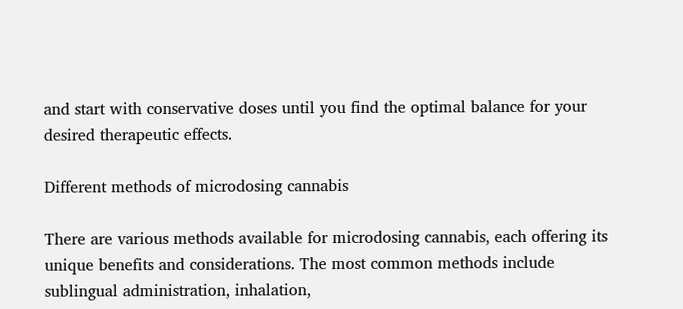and start with conservative doses until you find the optimal balance for your desired therapeutic effects.

Different methods of microdosing cannabis

There are various methods available for microdosing cannabis, each offering its unique benefits and considerations. The most common methods include sublingual administration, inhalation,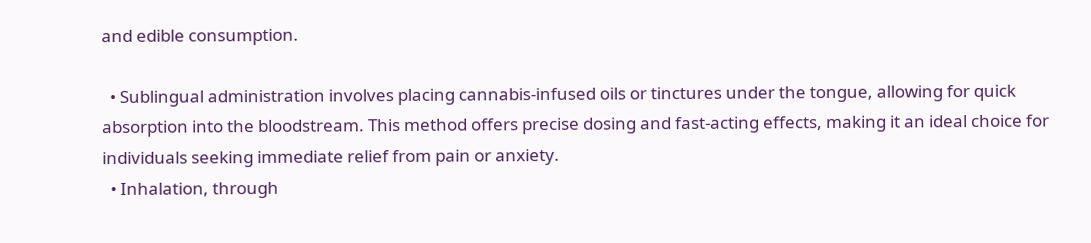and edible consumption.

  • Sublingual administration involves placing cannabis-infused oils or tinctures under the tongue, allowing for quick absorption into the bloodstream. This method offers precise dosing and fast-acting effects, making it an ideal choice for individuals seeking immediate relief from pain or anxiety.
  • Inhalation, through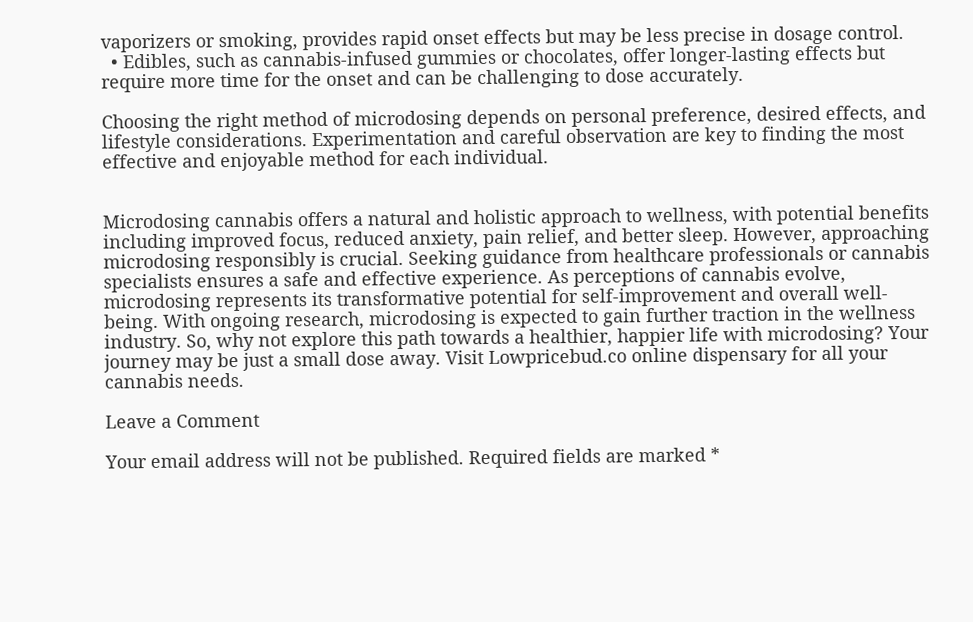vaporizers or smoking, provides rapid onset effects but may be less precise in dosage control.
  • Edibles, such as cannabis-infused gummies or chocolates, offer longer-lasting effects but require more time for the onset and can be challenging to dose accurately.

Choosing the right method of microdosing depends on personal preference, desired effects, and lifestyle considerations. Experimentation and careful observation are key to finding the most effective and enjoyable method for each individual.


Microdosing cannabis offers a natural and holistic approach to wellness, with potential benefits including improved focus, reduced anxiety, pain relief, and better sleep. However, approaching microdosing responsibly is crucial. Seeking guidance from healthcare professionals or cannabis specialists ensures a safe and effective experience. As perceptions of cannabis evolve, microdosing represents its transformative potential for self-improvement and overall well-being. With ongoing research, microdosing is expected to gain further traction in the wellness industry. So, why not explore this path towards a healthier, happier life with microdosing? Your journey may be just a small dose away. Visit Lowpricebud.co online dispensary for all your cannabis needs.

Leave a Comment

Your email address will not be published. Required fields are marked *